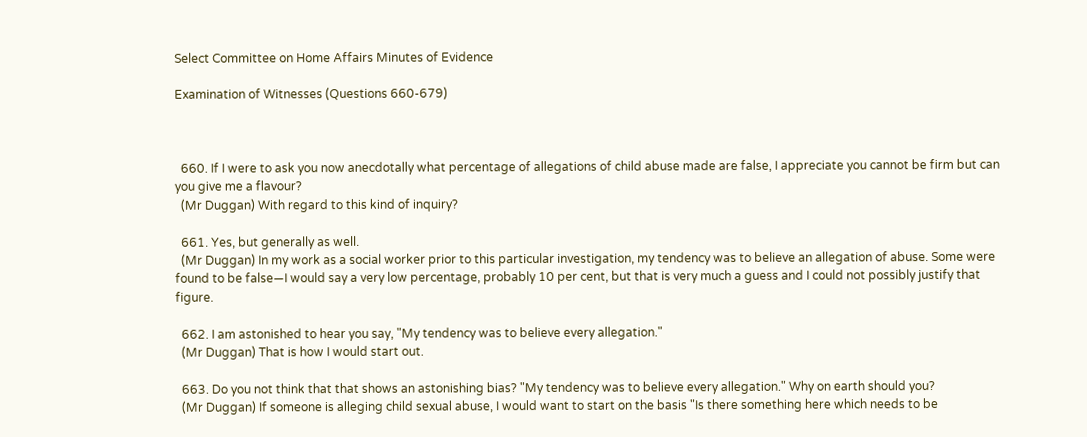Select Committee on Home Affairs Minutes of Evidence

Examination of Witnesses (Questions 660-679)



  660. If I were to ask you now anecdotally what percentage of allegations of child abuse made are false, I appreciate you cannot be firm but can you give me a flavour?
  (Mr Duggan) With regard to this kind of inquiry?

  661. Yes, but generally as well.
  (Mr Duggan) In my work as a social worker prior to this particular investigation, my tendency was to believe an allegation of abuse. Some were found to be false—I would say a very low percentage, probably 10 per cent, but that is very much a guess and I could not possibly justify that figure.

  662. I am astonished to hear you say, "My tendency was to believe every allegation."
  (Mr Duggan) That is how I would start out.

  663. Do you not think that that shows an astonishing bias? "My tendency was to believe every allegation." Why on earth should you?
  (Mr Duggan) If someone is alleging child sexual abuse, I would want to start on the basis "Is there something here which needs to be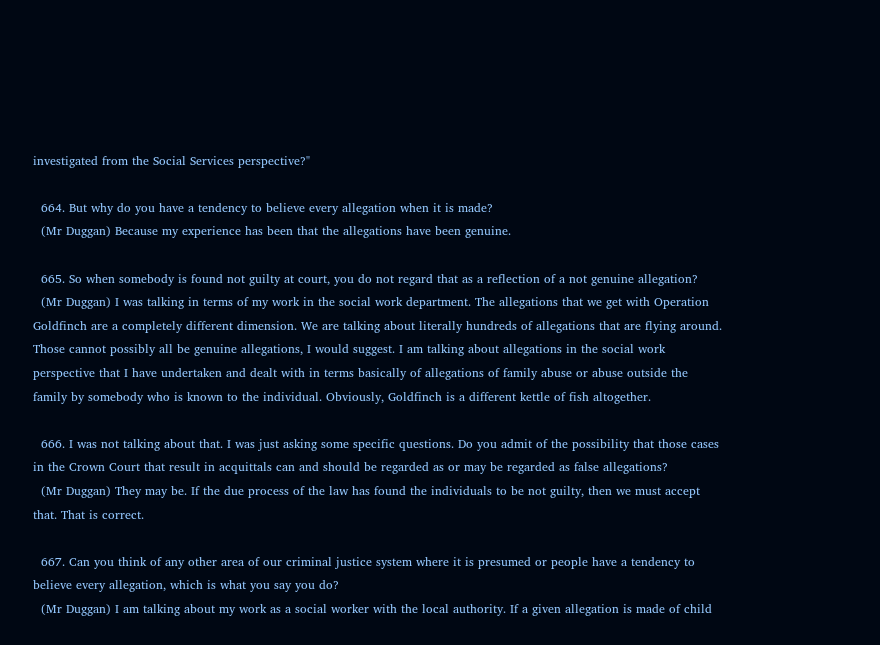investigated from the Social Services perspective?"

  664. But why do you have a tendency to believe every allegation when it is made?
  (Mr Duggan) Because my experience has been that the allegations have been genuine.

  665. So when somebody is found not guilty at court, you do not regard that as a reflection of a not genuine allegation?
  (Mr Duggan) I was talking in terms of my work in the social work department. The allegations that we get with Operation Goldfinch are a completely different dimension. We are talking about literally hundreds of allegations that are flying around. Those cannot possibly all be genuine allegations, I would suggest. I am talking about allegations in the social work perspective that I have undertaken and dealt with in terms basically of allegations of family abuse or abuse outside the family by somebody who is known to the individual. Obviously, Goldfinch is a different kettle of fish altogether.

  666. I was not talking about that. I was just asking some specific questions. Do you admit of the possibility that those cases in the Crown Court that result in acquittals can and should be regarded as or may be regarded as false allegations?
  (Mr Duggan) They may be. If the due process of the law has found the individuals to be not guilty, then we must accept that. That is correct.

  667. Can you think of any other area of our criminal justice system where it is presumed or people have a tendency to believe every allegation, which is what you say you do?
  (Mr Duggan) I am talking about my work as a social worker with the local authority. If a given allegation is made of child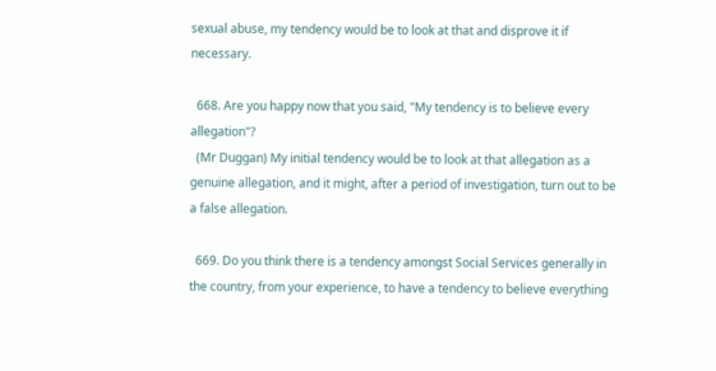sexual abuse, my tendency would be to look at that and disprove it if necessary.

  668. Are you happy now that you said, "My tendency is to believe every allegation"?
  (Mr Duggan) My initial tendency would be to look at that allegation as a genuine allegation, and it might, after a period of investigation, turn out to be a false allegation.

  669. Do you think there is a tendency amongst Social Services generally in the country, from your experience, to have a tendency to believe everything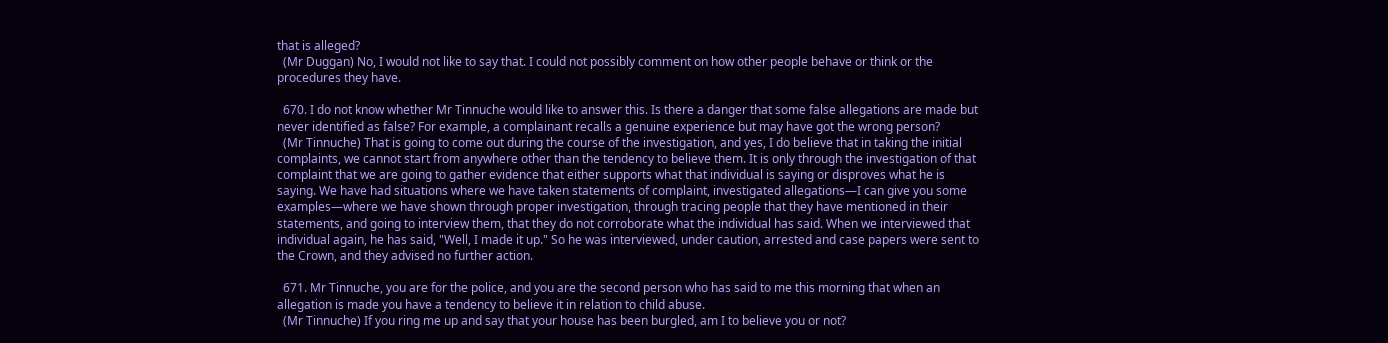that is alleged?
  (Mr Duggan) No, I would not like to say that. I could not possibly comment on how other people behave or think or the procedures they have.

  670. I do not know whether Mr Tinnuche would like to answer this. Is there a danger that some false allegations are made but never identified as false? For example, a complainant recalls a genuine experience but may have got the wrong person?
  (Mr Tinnuche) That is going to come out during the course of the investigation, and yes, I do believe that in taking the initial complaints, we cannot start from anywhere other than the tendency to believe them. It is only through the investigation of that complaint that we are going to gather evidence that either supports what that individual is saying or disproves what he is saying. We have had situations where we have taken statements of complaint, investigated allegations—I can give you some examples—where we have shown through proper investigation, through tracing people that they have mentioned in their statements, and going to interview them, that they do not corroborate what the individual has said. When we interviewed that individual again, he has said, "Well, I made it up." So he was interviewed, under caution, arrested and case papers were sent to the Crown, and they advised no further action.

  671. Mr Tinnuche, you are for the police, and you are the second person who has said to me this morning that when an allegation is made you have a tendency to believe it in relation to child abuse.
  (Mr Tinnuche) If you ring me up and say that your house has been burgled, am I to believe you or not?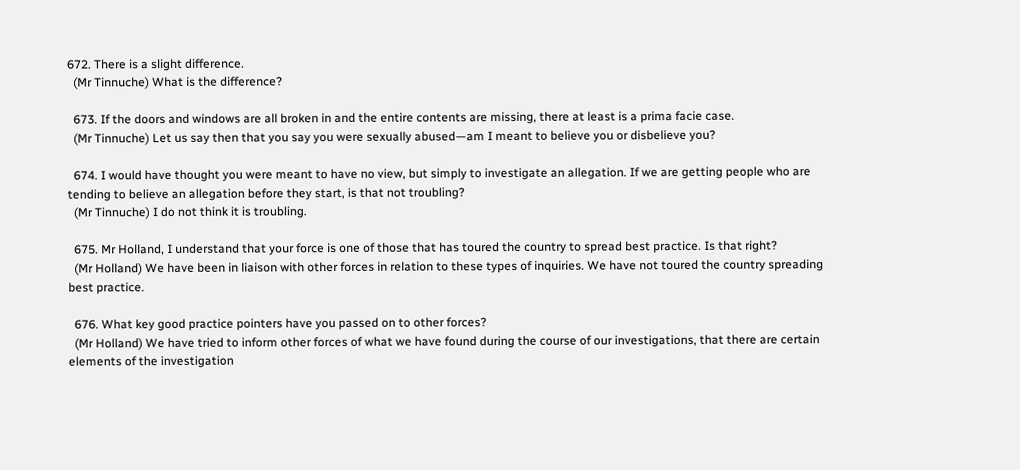672. There is a slight difference.
  (Mr Tinnuche) What is the difference?

  673. If the doors and windows are all broken in and the entire contents are missing, there at least is a prima facie case.
  (Mr Tinnuche) Let us say then that you say you were sexually abused—am I meant to believe you or disbelieve you?

  674. I would have thought you were meant to have no view, but simply to investigate an allegation. If we are getting people who are tending to believe an allegation before they start, is that not troubling?
  (Mr Tinnuche) I do not think it is troubling.

  675. Mr Holland, I understand that your force is one of those that has toured the country to spread best practice. Is that right?
  (Mr Holland) We have been in liaison with other forces in relation to these types of inquiries. We have not toured the country spreading best practice.

  676. What key good practice pointers have you passed on to other forces?
  (Mr Holland) We have tried to inform other forces of what we have found during the course of our investigations, that there are certain elements of the investigation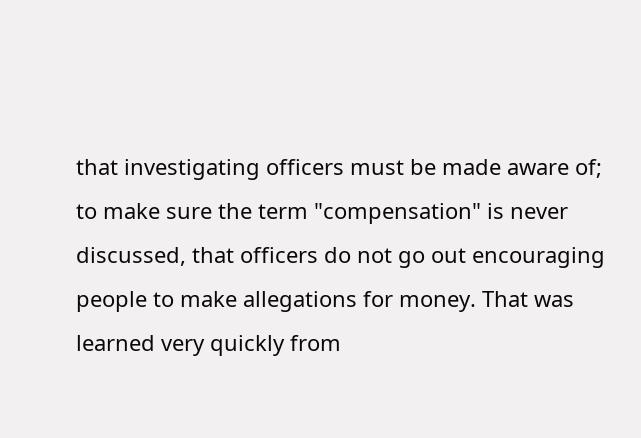that investigating officers must be made aware of; to make sure the term "compensation" is never discussed, that officers do not go out encouraging people to make allegations for money. That was learned very quickly from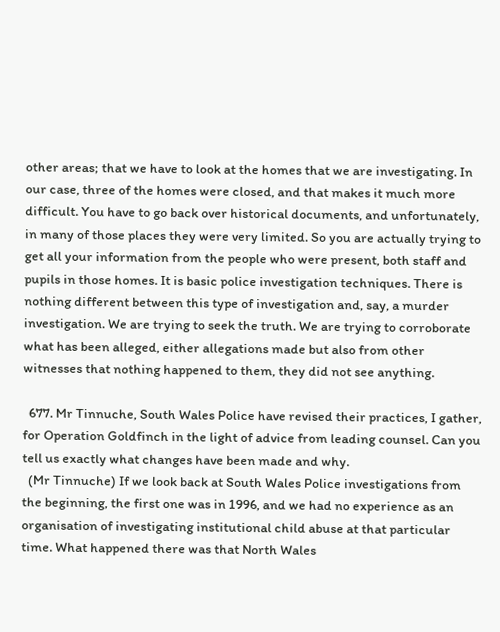other areas; that we have to look at the homes that we are investigating. In our case, three of the homes were closed, and that makes it much more difficult. You have to go back over historical documents, and unfortunately, in many of those places they were very limited. So you are actually trying to get all your information from the people who were present, both staff and pupils in those homes. It is basic police investigation techniques. There is nothing different between this type of investigation and, say, a murder investigation. We are trying to seek the truth. We are trying to corroborate what has been alleged, either allegations made but also from other witnesses that nothing happened to them, they did not see anything.

  677. Mr Tinnuche, South Wales Police have revised their practices, I gather, for Operation Goldfinch in the light of advice from leading counsel. Can you tell us exactly what changes have been made and why.
  (Mr Tinnuche) If we look back at South Wales Police investigations from the beginning, the first one was in 1996, and we had no experience as an organisation of investigating institutional child abuse at that particular time. What happened there was that North Wales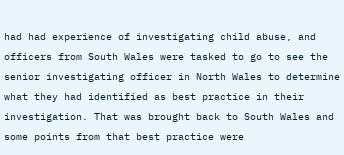had had experience of investigating child abuse, and officers from South Wales were tasked to go to see the senior investigating officer in North Wales to determine what they had identified as best practice in their investigation. That was brought back to South Wales and some points from that best practice were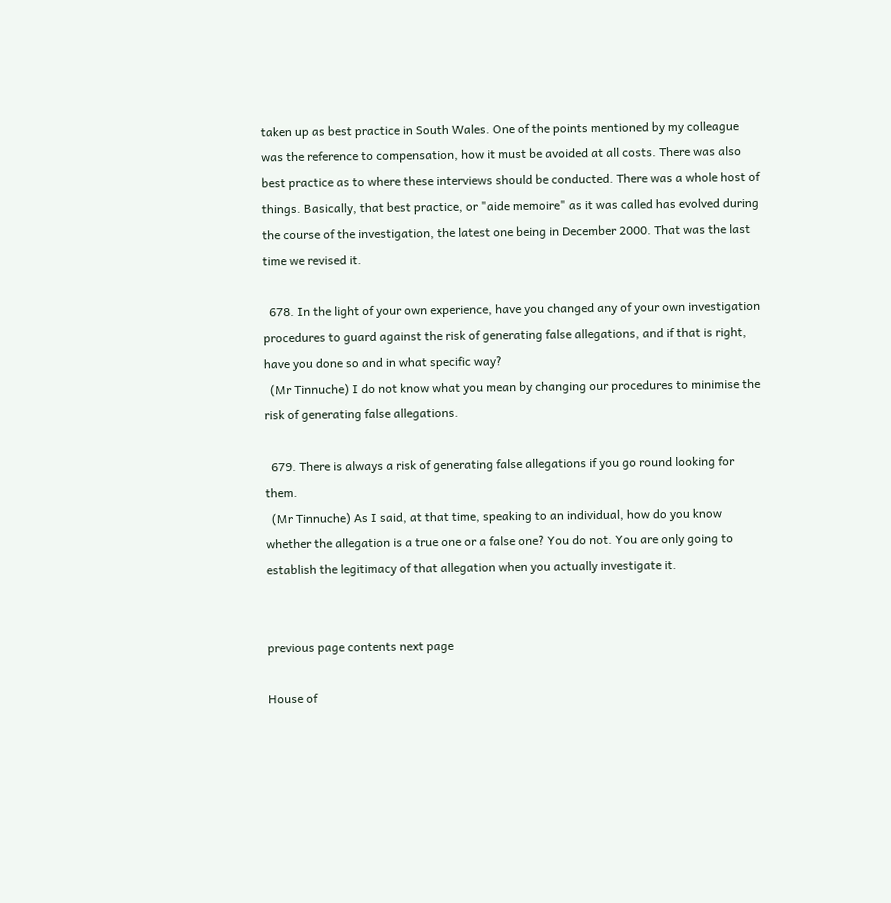taken up as best practice in South Wales. One of the points mentioned by my colleague was the reference to compensation, how it must be avoided at all costs. There was also best practice as to where these interviews should be conducted. There was a whole host of things. Basically, that best practice, or "aide memoire" as it was called has evolved during the course of the investigation, the latest one being in December 2000. That was the last time we revised it.

  678. In the light of your own experience, have you changed any of your own investigation procedures to guard against the risk of generating false allegations, and if that is right, have you done so and in what specific way?
  (Mr Tinnuche) I do not know what you mean by changing our procedures to minimise the risk of generating false allegations.

  679. There is always a risk of generating false allegations if you go round looking for them.
  (Mr Tinnuche) As I said, at that time, speaking to an individual, how do you know whether the allegation is a true one or a false one? You do not. You are only going to establish the legitimacy of that allegation when you actually investigate it.


previous page contents next page

House of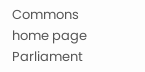Commons home page Parliament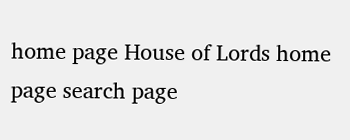home page House of Lords home page search page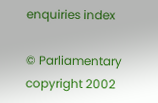enquiries index

© Parliamentary copyright 2002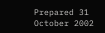Prepared 31 October 2002